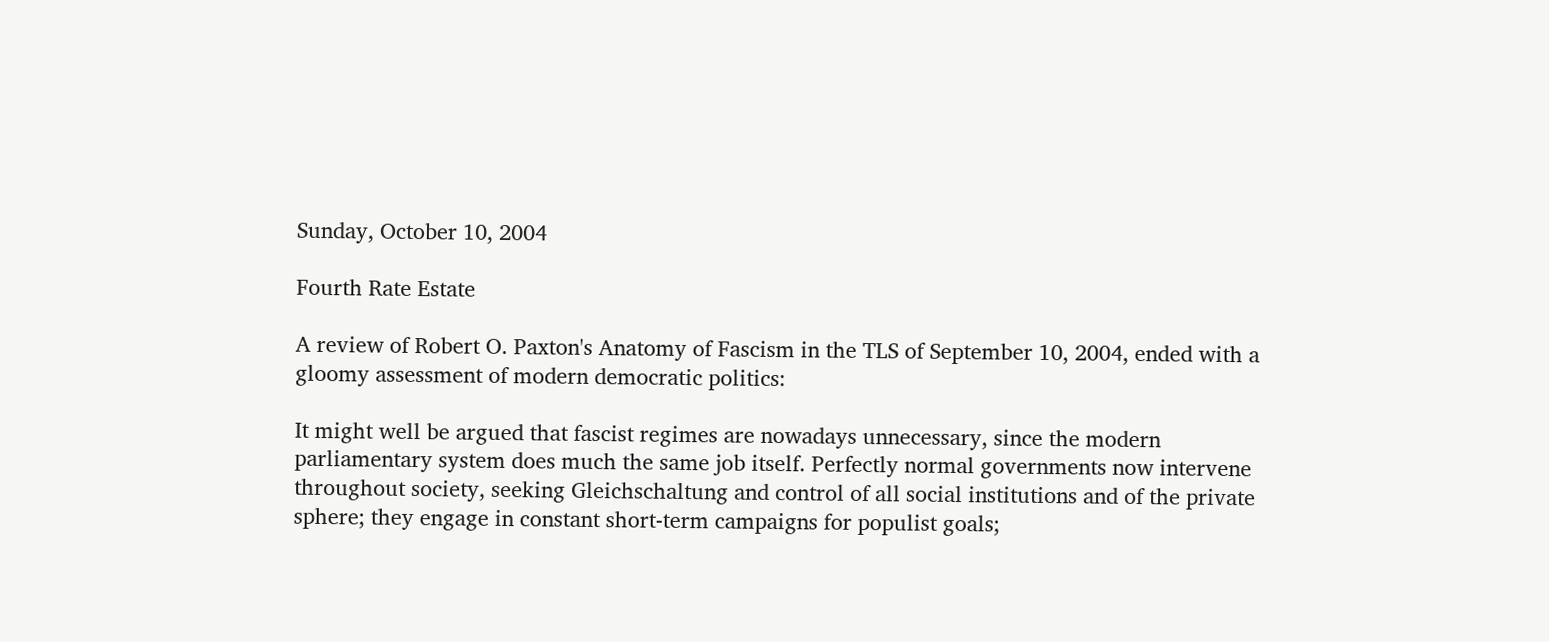Sunday, October 10, 2004

Fourth Rate Estate

A review of Robert O. Paxton's Anatomy of Fascism in the TLS of September 10, 2004, ended with a gloomy assessment of modern democratic politics:

It might well be argued that fascist regimes are nowadays unnecessary, since the modern parliamentary system does much the same job itself. Perfectly normal governments now intervene throughout society, seeking Gleichschaltung and control of all social institutions and of the private sphere; they engage in constant short-term campaigns for populist goals;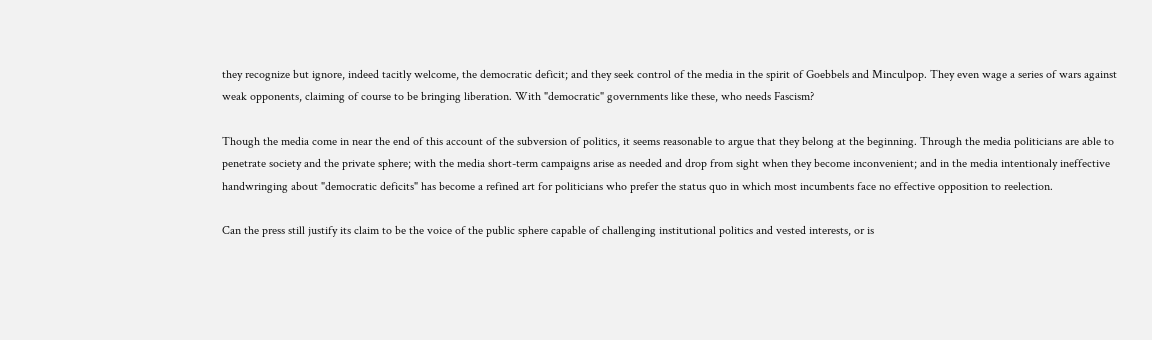they recognize but ignore, indeed tacitly welcome, the democratic deficit; and they seek control of the media in the spirit of Goebbels and Minculpop. They even wage a series of wars against weak opponents, claiming of course to be bringing liberation. With "democratic" governments like these, who needs Fascism?

Though the media come in near the end of this account of the subversion of politics, it seems reasonable to argue that they belong at the beginning. Through the media politicians are able to penetrate society and the private sphere; with the media short-term campaigns arise as needed and drop from sight when they become inconvenient; and in the media intentionaly ineffective handwringing about "democratic deficits" has become a refined art for politicians who prefer the status quo in which most incumbents face no effective opposition to reelection.

Can the press still justify its claim to be the voice of the public sphere capable of challenging institutional politics and vested interests, or is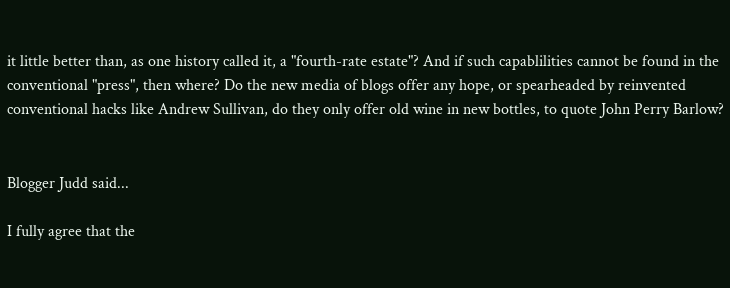it little better than, as one history called it, a "fourth-rate estate"? And if such capablilities cannot be found in the conventional "press", then where? Do the new media of blogs offer any hope, or spearheaded by reinvented conventional hacks like Andrew Sullivan, do they only offer old wine in new bottles, to quote John Perry Barlow?


Blogger Judd said...

I fully agree that the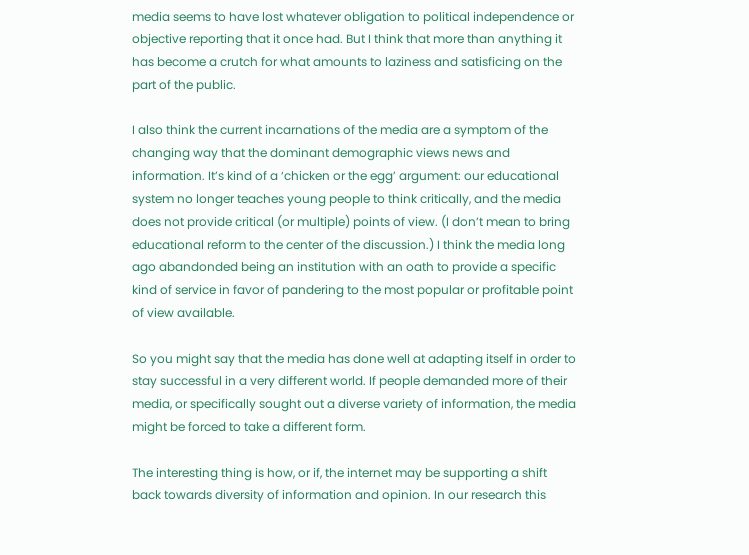media seems to have lost whatever obligation to political independence or objective reporting that it once had. But I think that more than anything it has become a crutch for what amounts to laziness and satisficing on the part of the public.

I also think the current incarnations of the media are a symptom of the changing way that the dominant demographic views news and information. It’s kind of a ‘chicken or the egg’ argument: our educational system no longer teaches young people to think critically, and the media does not provide critical (or multiple) points of view. (I don’t mean to bring educational reform to the center of the discussion.) I think the media long ago abandonded being an institution with an oath to provide a specific kind of service in favor of pandering to the most popular or profitable point of view available.

So you might say that the media has done well at adapting itself in order to stay successful in a very different world. If people demanded more of their media, or specifically sought out a diverse variety of information, the media might be forced to take a different form.

The interesting thing is how, or if, the internet may be supporting a shift back towards diversity of information and opinion. In our research this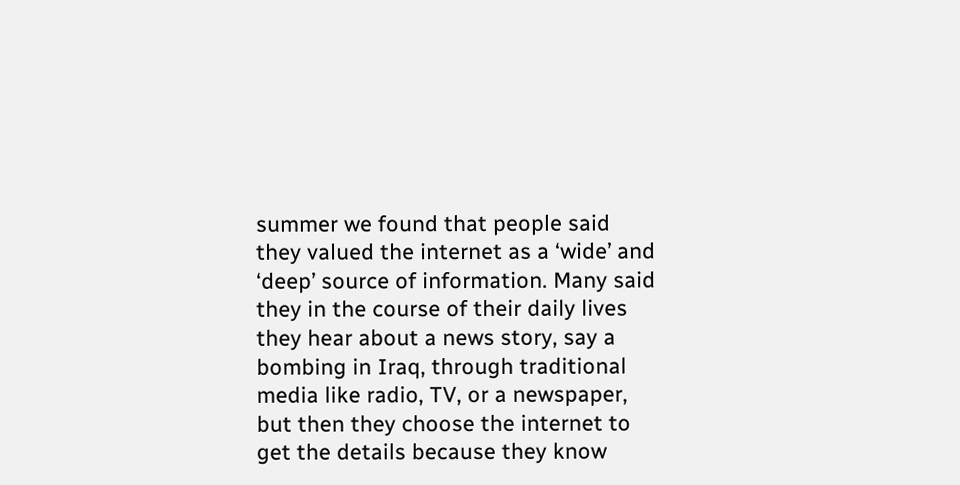summer we found that people said they valued the internet as a ‘wide’ and ‘deep’ source of information. Many said they in the course of their daily lives they hear about a news story, say a bombing in Iraq, through traditional media like radio, TV, or a newspaper, but then they choose the internet to get the details because they know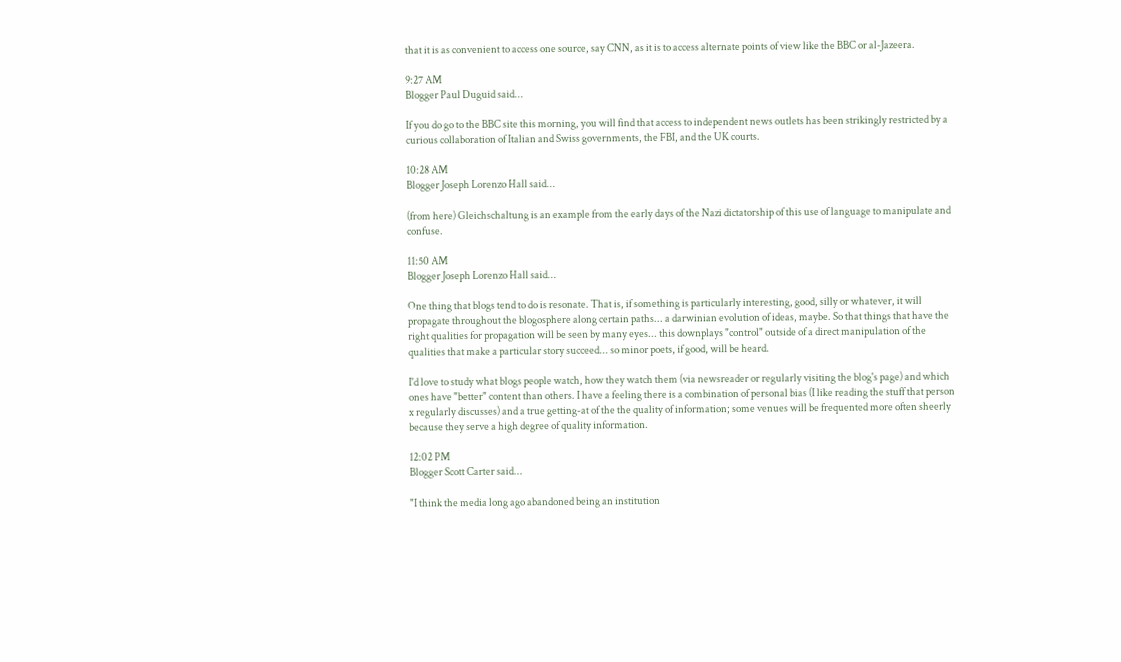that it is as convenient to access one source, say CNN, as it is to access alternate points of view like the BBC or al-Jazeera.

9:27 AM
Blogger Paul Duguid said...

If you do go to the BBC site this morning, you will find that access to independent news outlets has been strikingly restricted by a curious collaboration of Italian and Swiss governments, the FBI, and the UK courts.

10:28 AM
Blogger Joseph Lorenzo Hall said...

(from here) Gleichschaltung is an example from the early days of the Nazi dictatorship of this use of language to manipulate and confuse.

11:50 AM
Blogger Joseph Lorenzo Hall said...

One thing that blogs tend to do is resonate. That is, if something is particularly interesting, good, silly or whatever, it will propagate throughout the blogosphere along certain paths... a darwinian evolution of ideas, maybe. So that things that have the right qualities for propagation will be seen by many eyes... this downplays "control" outside of a direct manipulation of the qualities that make a particular story succeed... so minor poets, if good, will be heard.

I'd love to study what blogs people watch, how they watch them (via newsreader or regularly visiting the blog's page) and which ones have "better" content than others. I have a feeling there is a combination of personal bias (I like reading the stuff that person x regularly discusses) and a true getting-at of the the quality of information; some venues will be frequented more often sheerly because they serve a high degree of quality information.

12:02 PM
Blogger Scott Carter said...

"I think the media long ago abandoned being an institution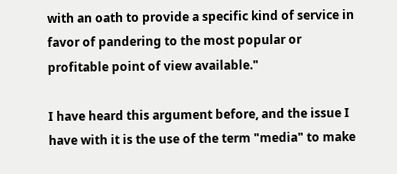with an oath to provide a specific kind of service in favor of pandering to the most popular or profitable point of view available."

I have heard this argument before, and the issue I have with it is the use of the term "media" to make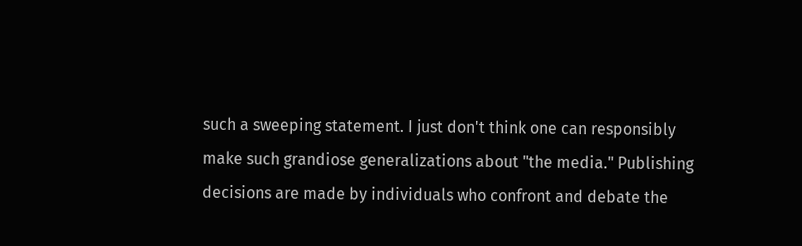such a sweeping statement. I just don't think one can responsibly make such grandiose generalizations about "the media." Publishing decisions are made by individuals who confront and debate the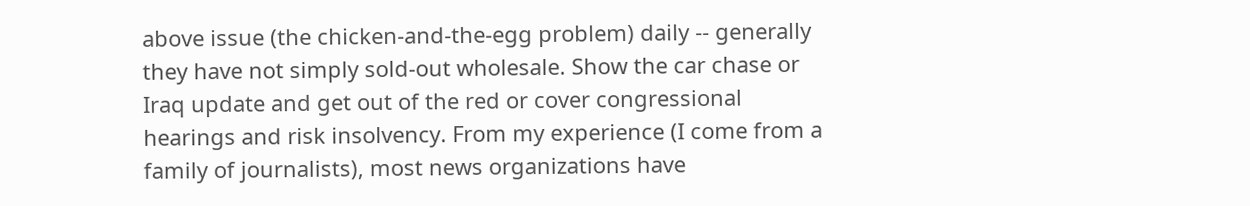above issue (the chicken-and-the-egg problem) daily -- generally they have not simply sold-out wholesale. Show the car chase or Iraq update and get out of the red or cover congressional hearings and risk insolvency. From my experience (I come from a family of journalists), most news organizations have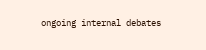ongoing internal debates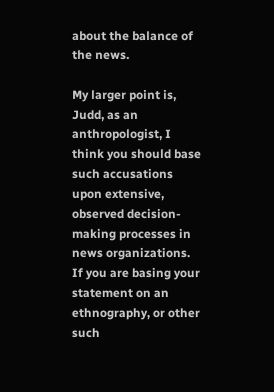about the balance of the news.

My larger point is, Judd, as an anthropologist, I think you should base such accusations upon extensive, observed decision-making processes in news organizations. If you are basing your statement on an ethnography, or other such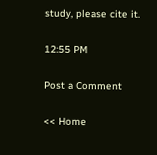study, please cite it.

12:55 PM

Post a Comment

<< Home